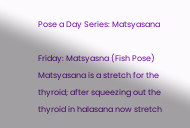Pose a Day Series: Matsyasana

Friday: Matsyasna (Fish Pose)
Matsyasana is a stretch for the thyroid; after squeezing out the thyroid in halasana now stretch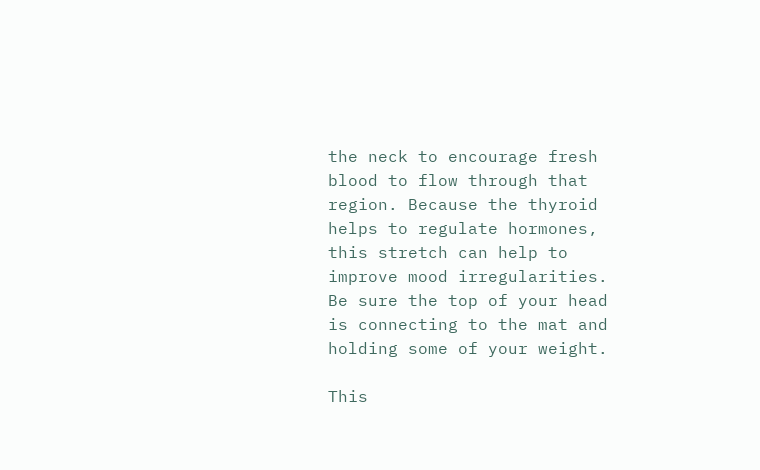the neck to encourage fresh blood to flow through that region. Because the thyroid helps to regulate hormones, this stretch can help to improve mood irregularities.
Be sure the top of your head is connecting to the mat and holding some of your weight.

This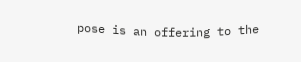pose is an offering to the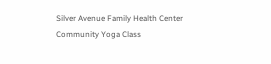Silver Avenue Family Health Center Community Yoga Class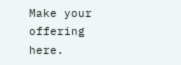Make your offering here.